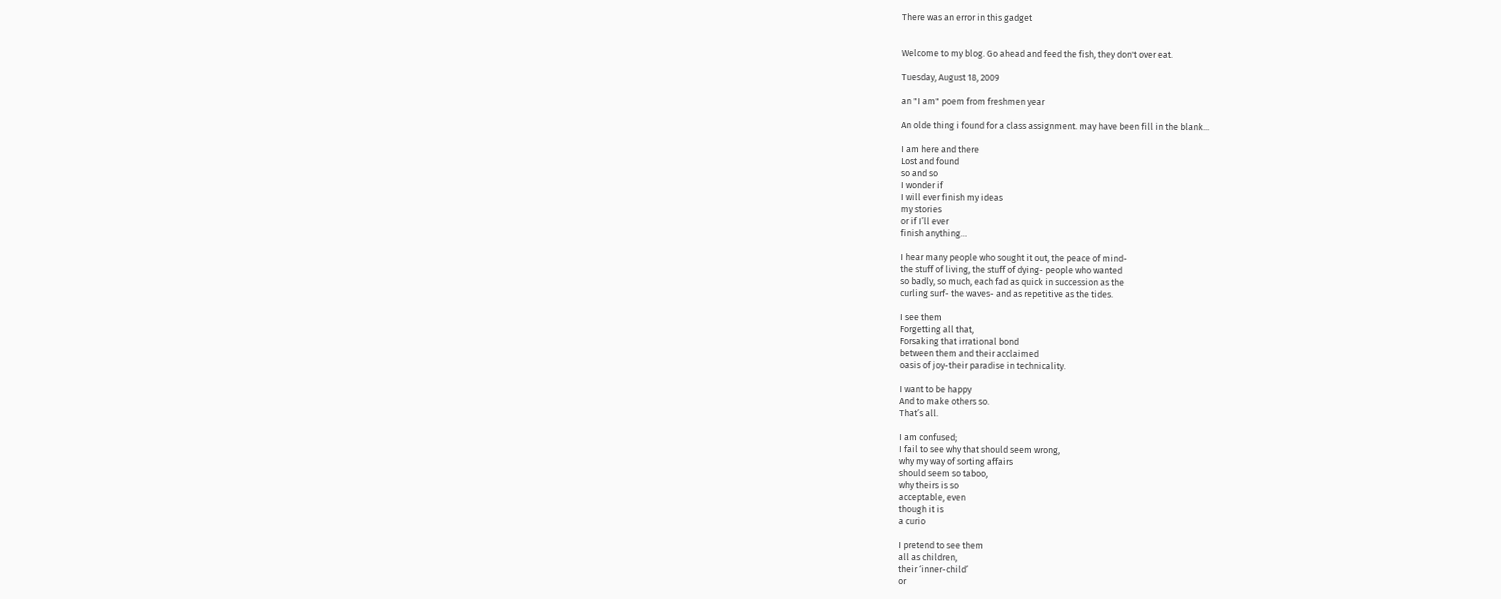There was an error in this gadget


Welcome to my blog. Go ahead and feed the fish, they don't over eat.

Tuesday, August 18, 2009

an "I am" poem from freshmen year

An olde thing i found for a class assignment. may have been fill in the blank...

I am here and there
Lost and found
so and so
I wonder if
I will ever finish my ideas
my stories
or if I’ll ever
finish anything…

I hear many people who sought it out, the peace of mind-
the stuff of living, the stuff of dying- people who wanted
so badly, so much, each fad as quick in succession as the
curling surf- the waves- and as repetitive as the tides.

I see them
Forgetting all that,
Forsaking that irrational bond
between them and their acclaimed
oasis of joy-their paradise in technicality.

I want to be happy
And to make others so.
That’s all.

I am confused;
I fail to see why that should seem wrong,
why my way of sorting affairs
should seem so taboo,
why theirs is so
acceptable, even
though it is
a curio

I pretend to see them
all as children,
their ‘inner-child’
or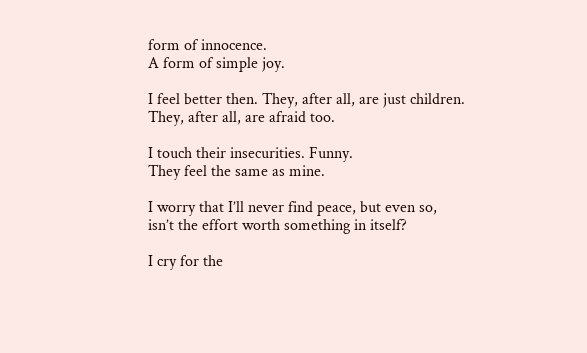form of innocence.
A form of simple joy.

I feel better then. They, after all, are just children.
They, after all, are afraid too.

I touch their insecurities. Funny.
They feel the same as mine.

I worry that I’ll never find peace, but even so,
isn’t the effort worth something in itself?

I cry for the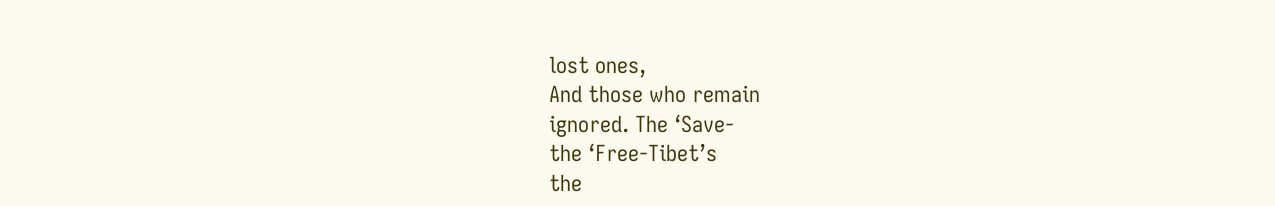lost ones,
And those who remain
ignored. The ‘Save-
the ‘Free-Tibet’s
the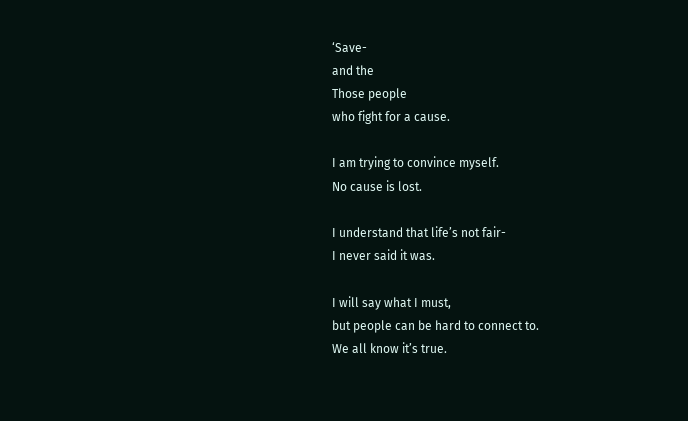‘Save-
and the
Those people
who fight for a cause.

I am trying to convince myself.
No cause is lost.

I understand that life’s not fair-
I never said it was.

I will say what I must,
but people can be hard to connect to.
We all know it’s true.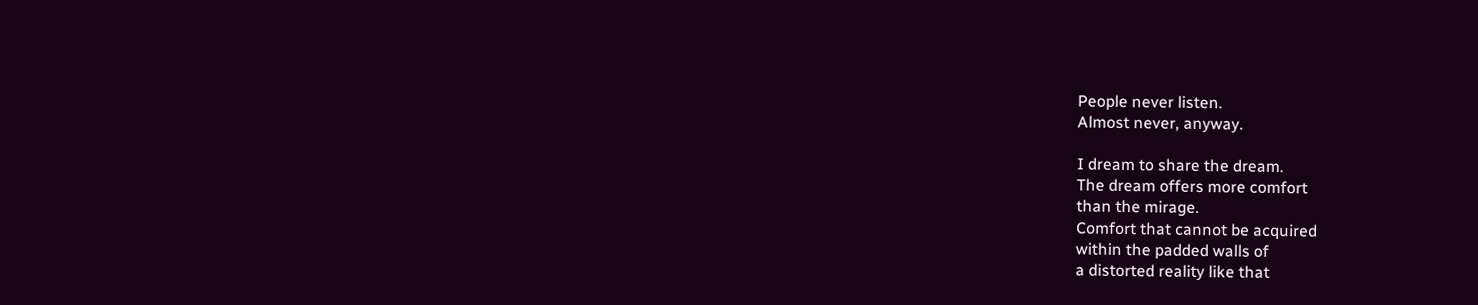People never listen.
Almost never, anyway.

I dream to share the dream.
The dream offers more comfort
than the mirage.
Comfort that cannot be acquired
within the padded walls of
a distorted reality like that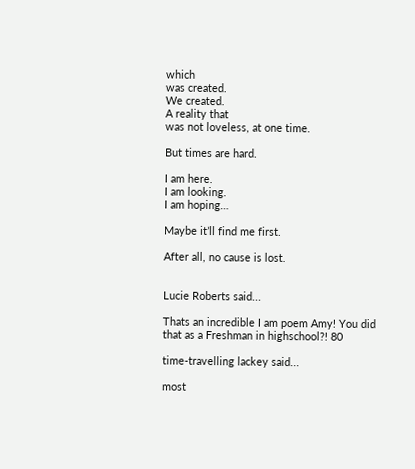which
was created.
We created.
A reality that
was not loveless, at one time.

But times are hard.

I am here.
I am looking.
I am hoping…

Maybe it’ll find me first.

After all, no cause is lost.


Lucie Roberts said...

Thats an incredible I am poem Amy! You did that as a Freshman in highschool?! 80

time-travelling lackey said...

most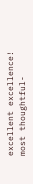excellent excellence! most thoughtful-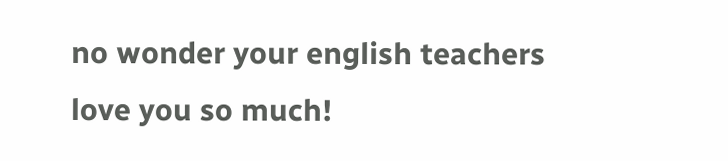no wonder your english teachers love you so much!